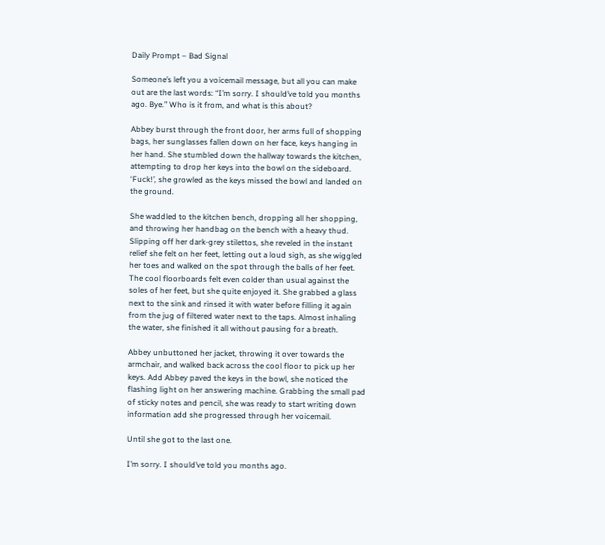Daily Prompt – Bad Signal

Someone’s left you a voicemail message, but all you can make out are the last words: “I’m sorry. I should’ve told you months ago. Bye.” Who is it from, and what is this about?

Abbey burst through the front door, her arms full of shopping bags, her sunglasses fallen down on her face, keys hanging in her hand. She stumbled down the hallway towards the kitchen, attempting to drop her keys into the bowl on the sideboard. ‘Fuck!’, she growled as the keys missed the bowl and landed on the ground.

She waddled to the kitchen bench, dropping all her shopping, and throwing her handbag on the bench with a heavy thud. Slipping off her dark-grey stilettos, she reveled in the instant relief she felt on her feet, letting out a loud sigh, as she wiggled her toes and walked on the spot through the balls of her feet. The cool floorboards felt even colder than usual against the soles of her feet, but she quite enjoyed it. She grabbed a glass next to the sink and rinsed it with water before filling it again from the jug of filtered water next to the taps. Almost inhaling the water, she finished it all without pausing for a breath.

Abbey unbuttoned her jacket, throwing it over towards the armchair, and walked back across the cool floor to pick up her keys. Add Abbey paved the keys in the bowl, she noticed the flashing light on her answering machine. Grabbing the small pad of sticky notes and pencil, she was ready to start writing down information add she progressed through her voicemail.

Until she got to the last one.

I’m sorry. I should’ve told you months ago.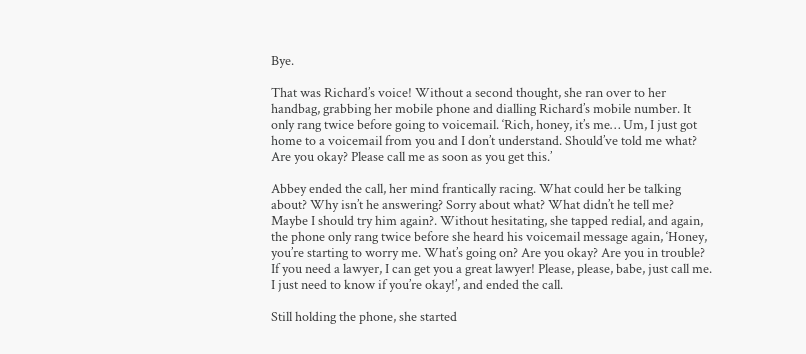Bye.

That was Richard’s voice! Without a second thought, she ran over to her handbag, grabbing her mobile phone and dialling Richard’s mobile number. It only rang twice before going to voicemail. ‘Rich, honey, it’s me… Um, I just got home to a voicemail from you and I don’t understand. Should’ve told me what? Are you okay? Please call me as soon as you get this.’

Abbey ended the call, her mind frantically racing. What could her be talking about? Why isn’t he answering? Sorry about what? What didn’t he tell me? Maybe I should try him again?. Without hesitating, she tapped redial, and again, the phone only rang twice before she heard his voicemail message again, ‘Honey, you’re starting to worry me. What’s going on? Are you okay? Are you in trouble? If you need a lawyer, I can get you a great lawyer! Please, please, babe, just call me. I just need to know if you’re okay!’, and ended the call.

Still holding the phone, she started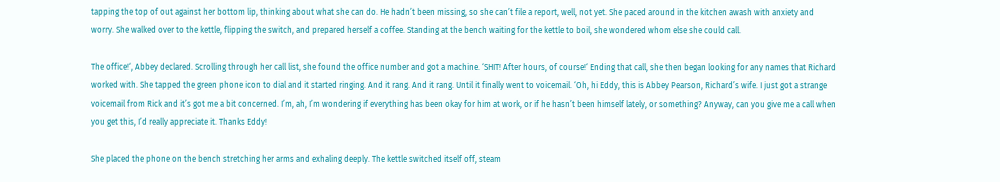tapping the top of out against her bottom lip, thinking about what she can do. He hadn’t been missing, so she can’t file a report, well, not yet. She paced around in the kitchen awash with anxiety and worry. She walked over to the kettle, flipping the switch, and prepared herself a coffee. Standing at the bench waiting for the kettle to boil, she wondered whom else she could call.

The office!‘, Abbey declared. Scrolling through her call list, she found the office number and got a machine. ‘SHIT! After hours, of course!‘ Ending that call, she then began looking for any names that Richard worked with. She tapped the green phone icon to dial and it started ringing. And it rang. And it rang. Until it finally went to voicemail. ‘Oh, hi Eddy, this is Abbey Pearson, Richard’s wife. I just got a strange voicemail from Rick and it’s got me a bit concerned. I’m, ah, I’m wondering if everything has been okay for him at work, or if he hasn’t been himself lately, or something? Anyway, can you give me a call when you get this, I’d really appreciate it. Thanks Eddy!

She placed the phone on the bench stretching her arms and exhaling deeply. The kettle switched itself off, steam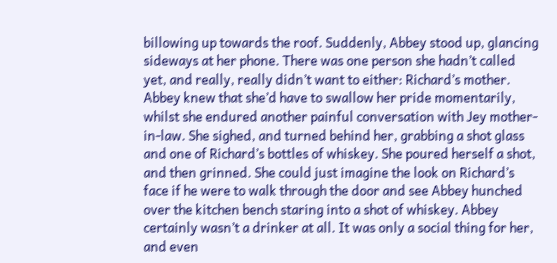billowing up towards the roof. Suddenly, Abbey stood up, glancing sideways at her phone. There was one person she hadn’t called yet, and really, really didn’t want to either: Richard’s mother. Abbey knew that she’d have to swallow her pride momentarily, whilst she endured another painful conversation with Jey mother-in-law. She sighed, and turned behind her, grabbing a shot glass and one of Richard’s bottles of whiskey. She poured herself a shot, and then grinned. She could just imagine the look on Richard’s face if he were to walk through the door and see Abbey hunched over the kitchen bench staring into a shot of whiskey. Abbey certainly wasn’t a drinker at all. It was only a social thing for her, and even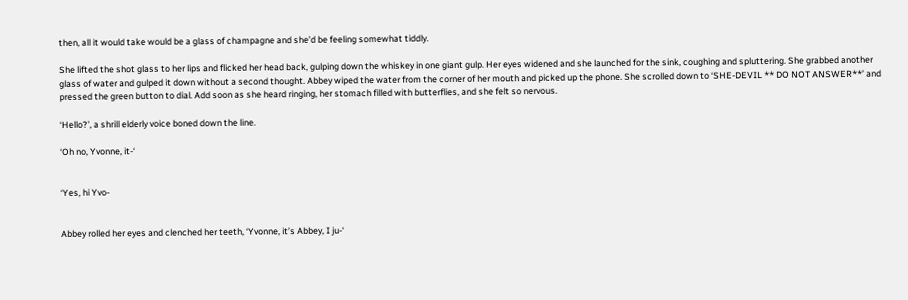then, all it would take would be a glass of champagne and she’d be feeling somewhat tiddly.

She lifted the shot glass to her lips and flicked her head back, gulping down the whiskey in one giant gulp. Her eyes widened and she launched for the sink, coughing and spluttering. She grabbed another glass of water and gulped it down without a second thought. Abbey wiped the water from the corner of her mouth and picked up the phone. She scrolled down to ‘SHE-DEVIL ** DO NOT ANSWER**’ and pressed the green button to dial. Add soon as she heard ringing, her stomach filled with butterflies, and she felt so nervous.

‘Hello?’, a shrill elderly voice boned down the line.

‘Oh no, Yvonne, it-‘


‘Yes, hi Yvo-


Abbey rolled her eyes and clenched her teeth, ‘Yvonne, it’s Abbey, I ju-‘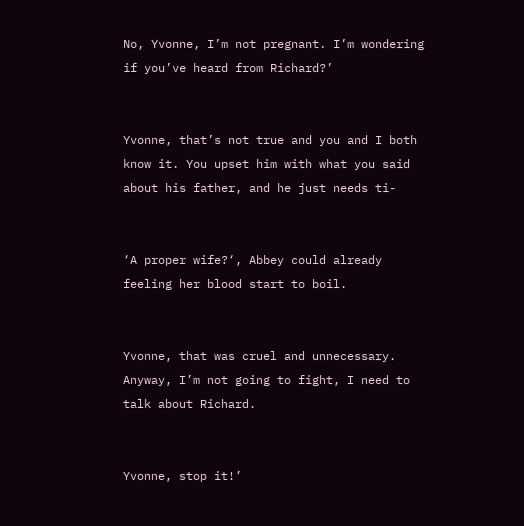No, Yvonne, I’m not pregnant. I’m wondering if you’ve heard from Richard?’


Yvonne, that’s not true and you and I both know it. You upset him with what you said about his father, and he just needs ti-


‘A proper wife?‘, Abbey could already feeling her blood start to boil.


Yvonne, that was cruel and unnecessary. Anyway, I’m not going to fight, I need to talk about Richard.


Yvonne, stop it!’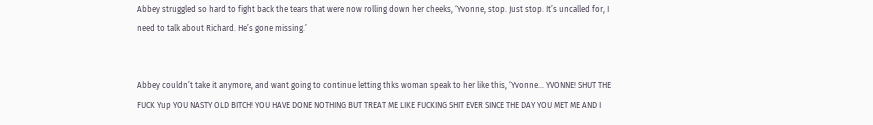Abbey struggled so hard to fight back the tears that were now rolling down her cheeks, ‘Yvonne, stop. Just stop. It’s uncalled for, I need to talk about Richard. He’s gone missing.’


Abbey couldn’t take it anymore, and want going to continue letting thks woman speak to her like this, ‘Yvonne… YVONNE! SHUT THE FUCK Yup YOU NASTY OLD BITCH! YOU HAVE DONE NOTHING BUT TREAT ME LIKE FUCKING SHIT EVER SINCE THE DAY YOU MET ME AND I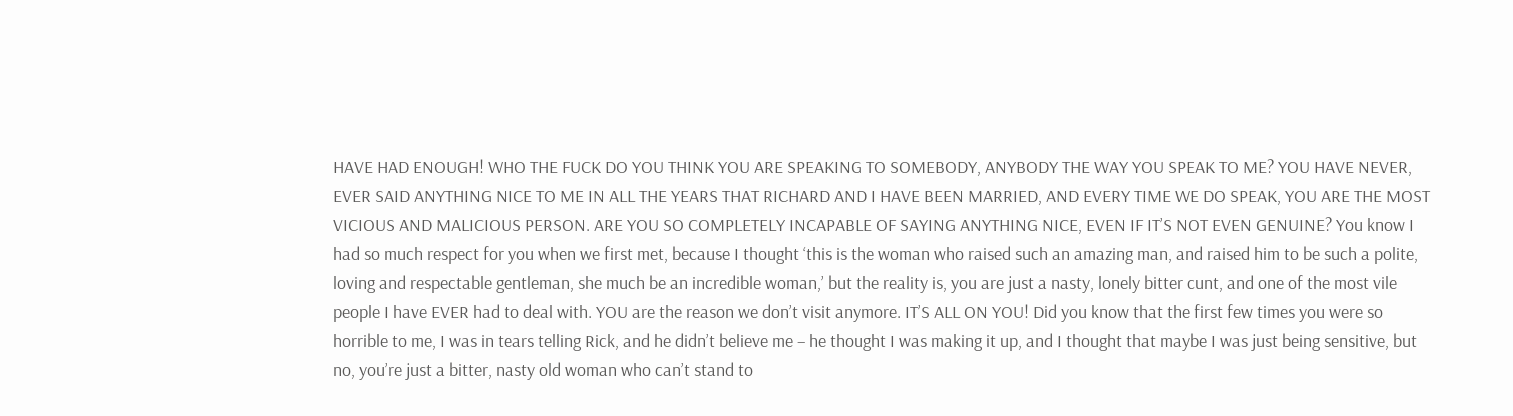HAVE HAD ENOUGH! WHO THE FUCK DO YOU THINK YOU ARE SPEAKING TO SOMEBODY, ANYBODY THE WAY YOU SPEAK TO ME? YOU HAVE NEVER, EVER SAID ANYTHING NICE TO ME IN ALL THE YEARS THAT RICHARD AND I HAVE BEEN MARRIED, AND EVERY TIME WE DO SPEAK, YOU ARE THE MOST VICIOUS AND MALICIOUS PERSON. ARE YOU SO COMPLETELY INCAPABLE OF SAYING ANYTHING NICE, EVEN IF IT’S NOT EVEN GENUINE? You know I had so much respect for you when we first met, because I thought ‘this is the woman who raised such an amazing man, and raised him to be such a polite, loving and respectable gentleman, she much be an incredible woman,’ but the reality is, you are just a nasty, lonely bitter cunt, and one of the most vile people I have EVER had to deal with. YOU are the reason we don’t visit anymore. IT’S ALL ON YOU! Did you know that the first few times you were so horrible to me, I was in tears telling Rick, and he didn’t believe me – he thought I was making it up, and I thought that maybe I was just being sensitive, but no, you’re just a bitter, nasty old woman who can’t stand to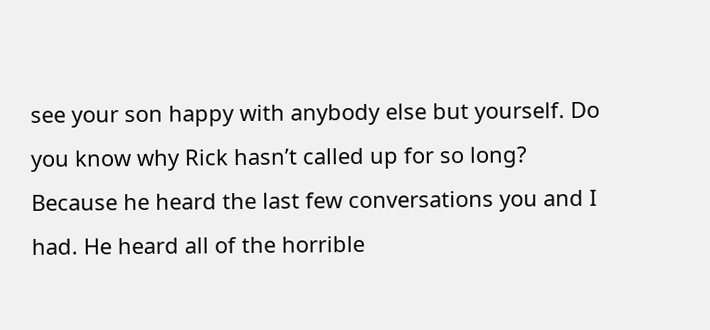see your son happy with anybody else but yourself. Do you know why Rick hasn’t called up for so long? Because he heard the last few conversations you and I had. He heard all of the horrible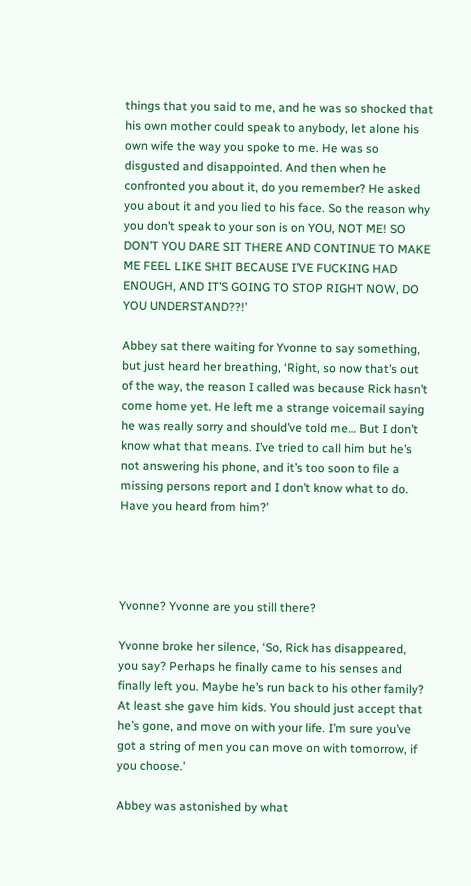things that you said to me, and he was so shocked that his own mother could speak to anybody, let alone his own wife the way you spoke to me. He was so disgusted and disappointed. And then when he confronted you about it, do you remember? He asked you about it and you lied to his face. So the reason why you don’t speak to your son is on YOU, NOT ME! SO DON’T YOU DARE SIT THERE AND CONTINUE TO MAKE ME FEEL LIKE SHIT BECAUSE I’VE FUCKING HAD ENOUGH, AND IT’S GOING TO STOP RIGHT NOW, DO YOU UNDERSTAND??!’

Abbey sat there waiting for Yvonne to say something, but just heard her breathing, ‘Right, so now that’s out of the way, the reason I called was because Rick hasn’t come home yet. He left me a strange voicemail saying he was really sorry and should’ve told me… But I don’t know what that means. I’ve tried to call him but he’s not answering his phone, and it’s too soon to file a missing persons report and I don’t know what to do. Have you heard from him?’




Yvonne? Yvonne are you still there?

Yvonne broke her silence, ‘So, Rick has disappeared, you say? Perhaps he finally came to his senses and finally left you. Maybe he’s run back to his other family? At least she gave him kids. You should just accept that he’s gone, and move on with your life. I’m sure you’ve got a string of men you can move on with tomorrow, if you choose.’

Abbey was astonished by what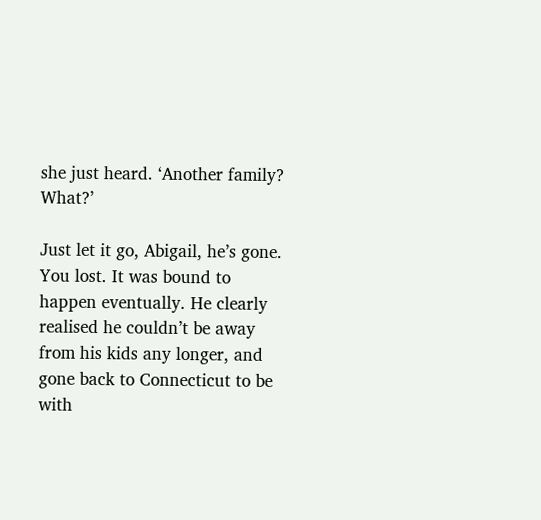she just heard. ‘Another family? What?’

Just let it go, Abigail, he’s gone. You lost. It was bound to happen eventually. He clearly realised he couldn’t be away from his kids any longer, and gone back to Connecticut to be with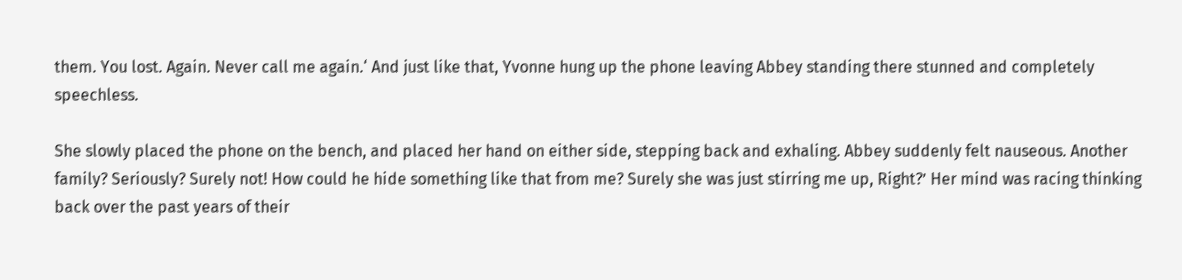them. You lost. Again. Never call me again.‘ And just like that, Yvonne hung up the phone leaving Abbey standing there stunned and completely speechless.

She slowly placed the phone on the bench, and placed her hand on either side, stepping back and exhaling. Abbey suddenly felt nauseous. Another family? Seriously? Surely not! How could he hide something like that from me? Surely she was just stirring me up, Right?’ Her mind was racing thinking back over the past years of their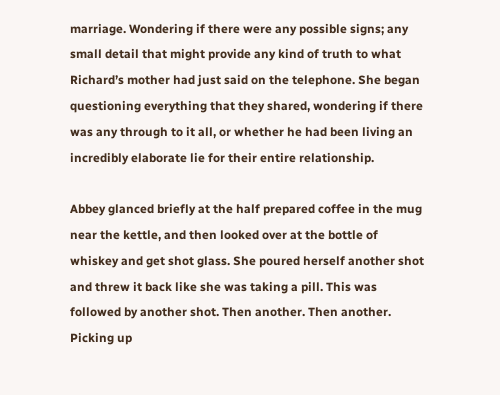marriage. Wondering if there were any possible signs; any small detail that might provide any kind of truth to what Richard’s mother had just said on the telephone. She began questioning everything that they shared, wondering if there was any through to it all, or whether he had been living an incredibly elaborate lie for their entire relationship.

Abbey glanced briefly at the half prepared coffee in the mug near the kettle, and then looked over at the bottle of whiskey and get shot glass. She poured herself another shot and threw it back like she was taking a pill. This was followed by another shot. Then another. Then another. Picking up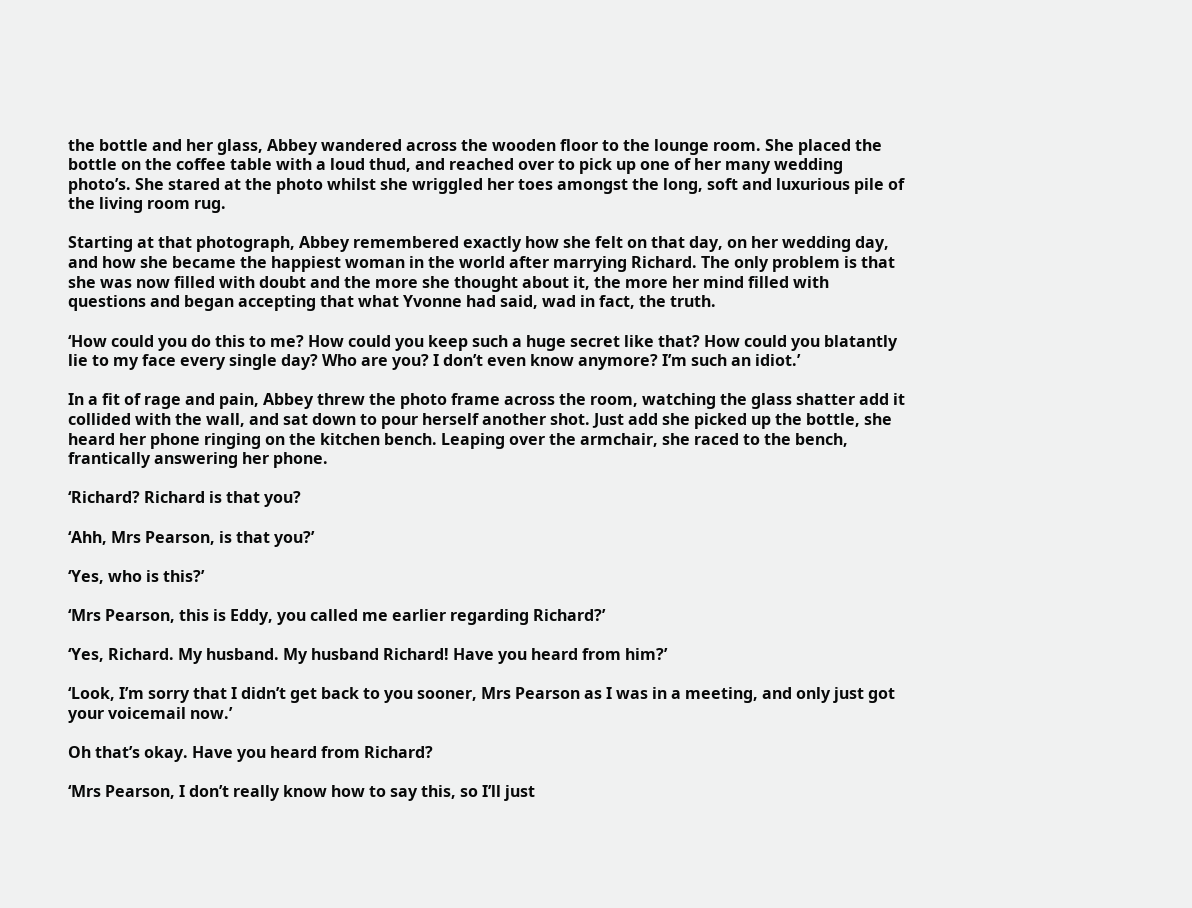the bottle and her glass, Abbey wandered across the wooden floor to the lounge room. She placed the bottle on the coffee table with a loud thud, and reached over to pick up one of her many wedding photo’s. She stared at the photo whilst she wriggled her toes amongst the long, soft and luxurious pile of the living room rug.

Starting at that photograph, Abbey remembered exactly how she felt on that day, on her wedding day, and how she became the happiest woman in the world after marrying Richard. The only problem is that she was now filled with doubt and the more she thought about it, the more her mind filled with questions and began accepting that what Yvonne had said, wad in fact, the truth.

‘How could you do this to me? How could you keep such a huge secret like that? How could you blatantly lie to my face every single day? Who are you? I don’t even know anymore? I’m such an idiot.’

In a fit of rage and pain, Abbey threw the photo frame across the room, watching the glass shatter add it collided with the wall, and sat down to pour herself another shot. Just add she picked up the bottle, she heard her phone ringing on the kitchen bench. Leaping over the armchair, she raced to the bench, frantically answering her phone.

‘Richard? Richard is that you?

‘Ahh, Mrs Pearson, is that you?’

‘Yes, who is this?’

‘Mrs Pearson, this is Eddy, you called me earlier regarding Richard?’

‘Yes, Richard. My husband. My husband Richard! Have you heard from him?’

‘Look, I’m sorry that I didn’t get back to you sooner, Mrs Pearson as I was in a meeting, and only just got your voicemail now.’

Oh that’s okay. Have you heard from Richard?

‘Mrs Pearson, I don’t really know how to say this, so I’ll just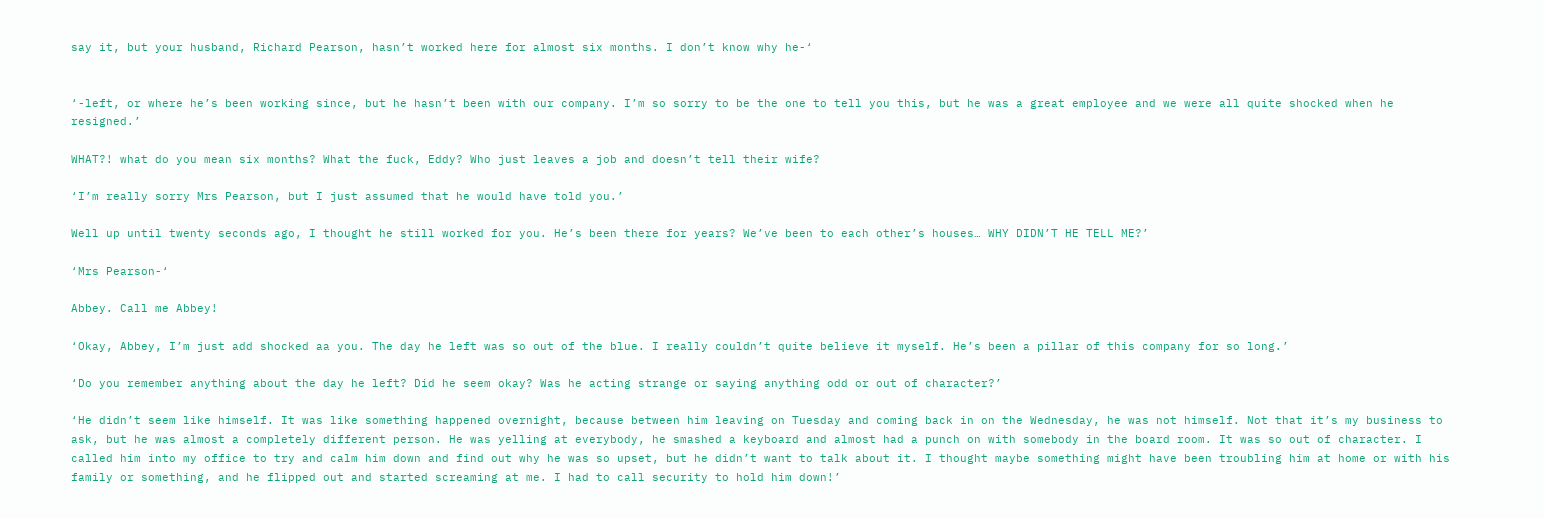say it, but your husband, Richard Pearson, hasn’t worked here for almost six months. I don’t know why he-‘


‘-left, or where he’s been working since, but he hasn’t been with our company. I’m so sorry to be the one to tell you this, but he was a great employee and we were all quite shocked when he resigned.’

WHAT?! what do you mean six months? What the fuck, Eddy? Who just leaves a job and doesn’t tell their wife?

‘I’m really sorry Mrs Pearson, but I just assumed that he would have told you.’

Well up until twenty seconds ago, I thought he still worked for you. He’s been there for years? We’ve been to each other’s houses… WHY DIDN’T HE TELL ME?’

‘Mrs Pearson-‘

Abbey. Call me Abbey!

‘Okay, Abbey, I’m just add shocked aa you. The day he left was so out of the blue. I really couldn’t quite believe it myself. He’s been a pillar of this company for so long.’

‘Do you remember anything about the day he left? Did he seem okay? Was he acting strange or saying anything odd or out of character?’

‘He didn’t seem like himself. It was like something happened overnight, because between him leaving on Tuesday and coming back in on the Wednesday, he was not himself. Not that it’s my business to ask, but he was almost a completely different person. He was yelling at everybody, he smashed a keyboard and almost had a punch on with somebody in the board room. It was so out of character. I called him into my office to try and calm him down and find out why he was so upset, but he didn’t want to talk about it. I thought maybe something might have been troubling him at home or with his family or something, and he flipped out and started screaming at me. I had to call security to hold him down!’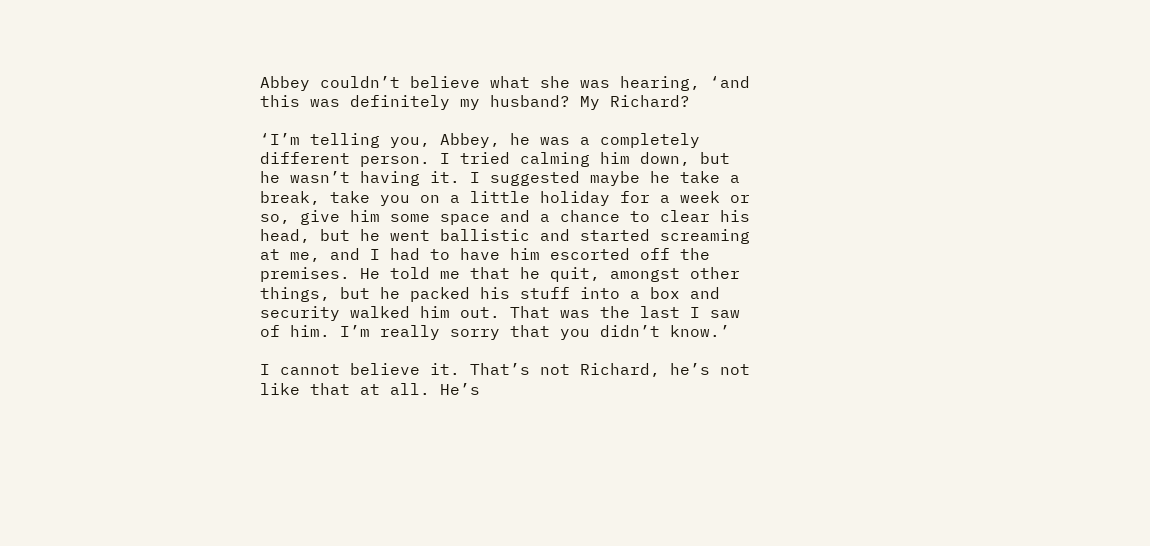Abbey couldn’t believe what she was hearing, ‘and this was definitely my husband? My Richard?

‘I’m telling you, Abbey, he was a completely different person. I tried calming him down, but he wasn’t having it. I suggested maybe he take a break, take you on a little holiday for a week or so, give him some space and a chance to clear his head, but he went ballistic and started screaming at me, and I had to have him escorted off the premises. He told me that he quit, amongst other things, but he packed his stuff into a box and security walked him out. That was the last I saw of him. I’m really sorry that you didn’t know.’

I cannot believe it. That’s not Richard, he’s not like that at all. He’s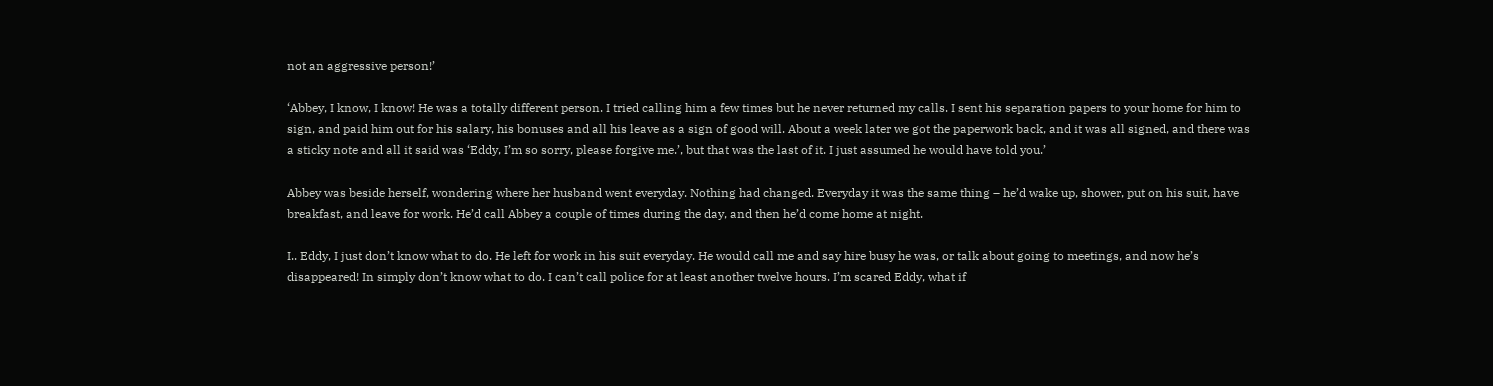not an aggressive person!’

‘Abbey, I know, I know! He was a totally different person. I tried calling him a few times but he never returned my calls. I sent his separation papers to your home for him to sign, and paid him out for his salary, his bonuses and all his leave as a sign of good will. About a week later we got the paperwork back, and it was all signed, and there was a sticky note and all it said was ‘Eddy, I’m so sorry, please forgive me.’, but that was the last of it. I just assumed he would have told you.’

Abbey was beside herself, wondering where her husband went everyday. Nothing had changed. Everyday it was the same thing – he’d wake up, shower, put on his suit, have breakfast, and leave for work. He’d call Abbey a couple of times during the day, and then he’d come home at night.

I.. Eddy, I just don’t know what to do. He left for work in his suit everyday. He would call me and say hire busy he was, or talk about going to meetings, and now he’s disappeared! In simply don’t know what to do. I can’t call police for at least another twelve hours. I’m scared Eddy, what if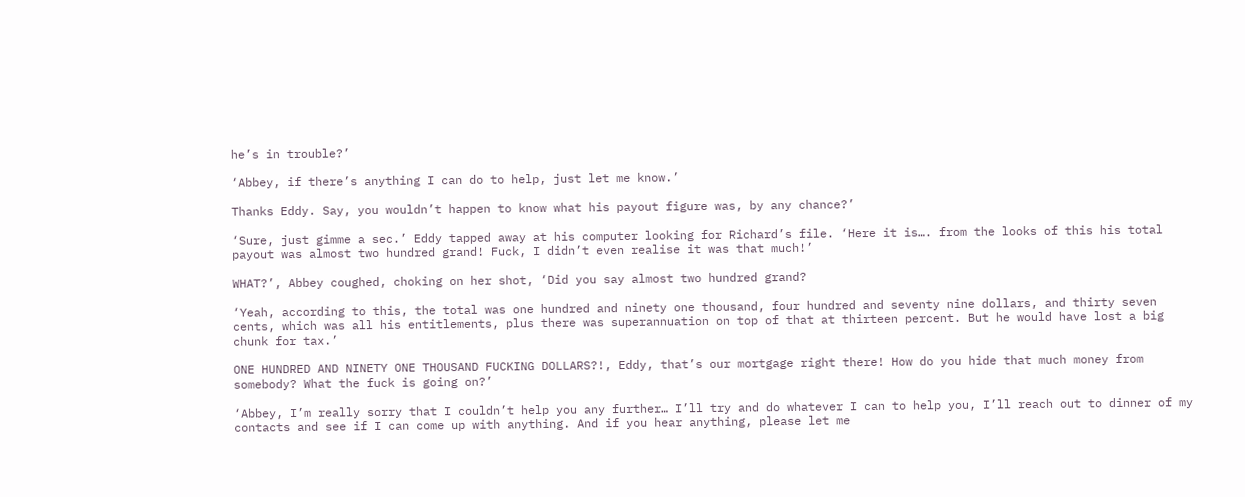he’s in trouble?’

‘Abbey, if there’s anything I can do to help, just let me know.’

Thanks Eddy. Say, you wouldn’t happen to know what his payout figure was, by any chance?’

‘Sure, just gimme a sec.’ Eddy tapped away at his computer looking for Richard’s file. ‘Here it is…. from the looks of this his total payout was almost two hundred grand! Fuck, I didn’t even realise it was that much!’

WHAT?’, Abbey coughed, choking on her shot, ‘Did you say almost two hundred grand?

‘Yeah, according to this, the total was one hundred and ninety one thousand, four hundred and seventy nine dollars, and thirty seven cents, which was all his entitlements, plus there was superannuation on top of that at thirteen percent. But he would have lost a big chunk for tax.’

ONE HUNDRED AND NINETY ONE THOUSAND FUCKING DOLLARS?!, Eddy, that’s our mortgage right there! How do you hide that much money from somebody? What the fuck is going on?’

‘Abbey, I’m really sorry that I couldn’t help you any further… I’ll try and do whatever I can to help you, I’ll reach out to dinner of my contacts and see if I can come up with anything. And if you hear anything, please let me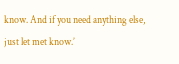know. And if you need anything else, just let met know.’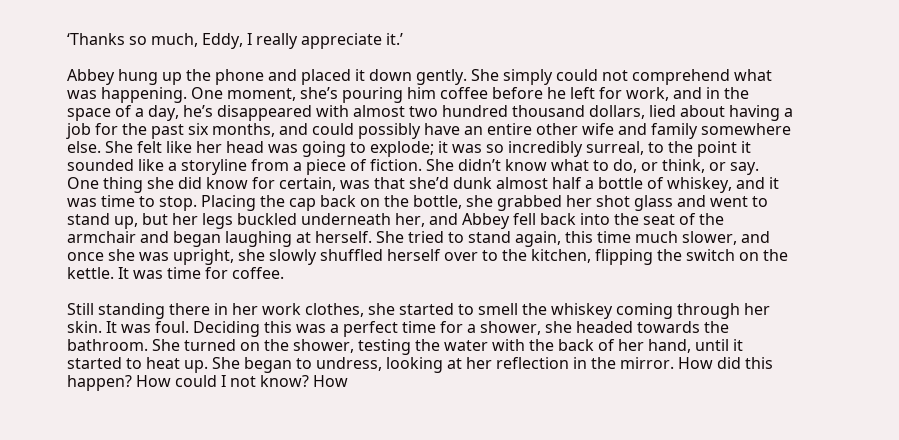‘Thanks so much, Eddy, I really appreciate it.’

Abbey hung up the phone and placed it down gently. She simply could not comprehend what was happening. One moment, she’s pouring him coffee before he left for work, and in the space of a day, he’s disappeared with almost two hundred thousand dollars, lied about having a job for the past six months, and could possibly have an entire other wife and family somewhere else. She felt like her head was going to explode; it was so incredibly surreal, to the point it sounded like a storyline from a piece of fiction. She didn’t know what to do, or think, or say. One thing she did know for certain, was that she’d dunk almost half a bottle of whiskey, and it was time to stop. Placing the cap back on the bottle, she grabbed her shot glass and went to stand up, but her legs buckled underneath her, and Abbey fell back into the seat of the armchair and began laughing at herself. She tried to stand again, this time much slower, and once she was upright, she slowly shuffled herself over to the kitchen, flipping the switch on the kettle. It was time for coffee.

Still standing there in her work clothes, she started to smell the whiskey coming through her skin. It was foul. Deciding this was a perfect time for a shower, she headed towards the bathroom. She turned on the shower, testing the water with the back of her hand, until it started to heat up. She began to undress, looking at her reflection in the mirror. How did this happen? How could I not know? How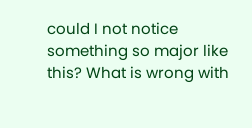could I not notice something so major like this? What is wrong with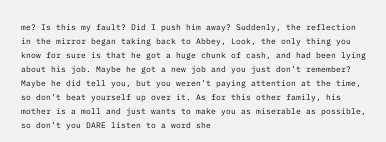me? Is this my fault? Did I push him away? Suddenly, the reflection in the mirror began taking back to Abbey, Look, the only thing you know for sure is that he got a huge chunk of cash, and had been lying about his job. Maybe he got a new job and you just don’t remember? Maybe he did tell you, but you weren’t paying attention at the time, so don’t beat yourself up over it. As for this other family, his mother is a moll and just wants to make you as miserable as possible, so don’t you DARE listen to a word she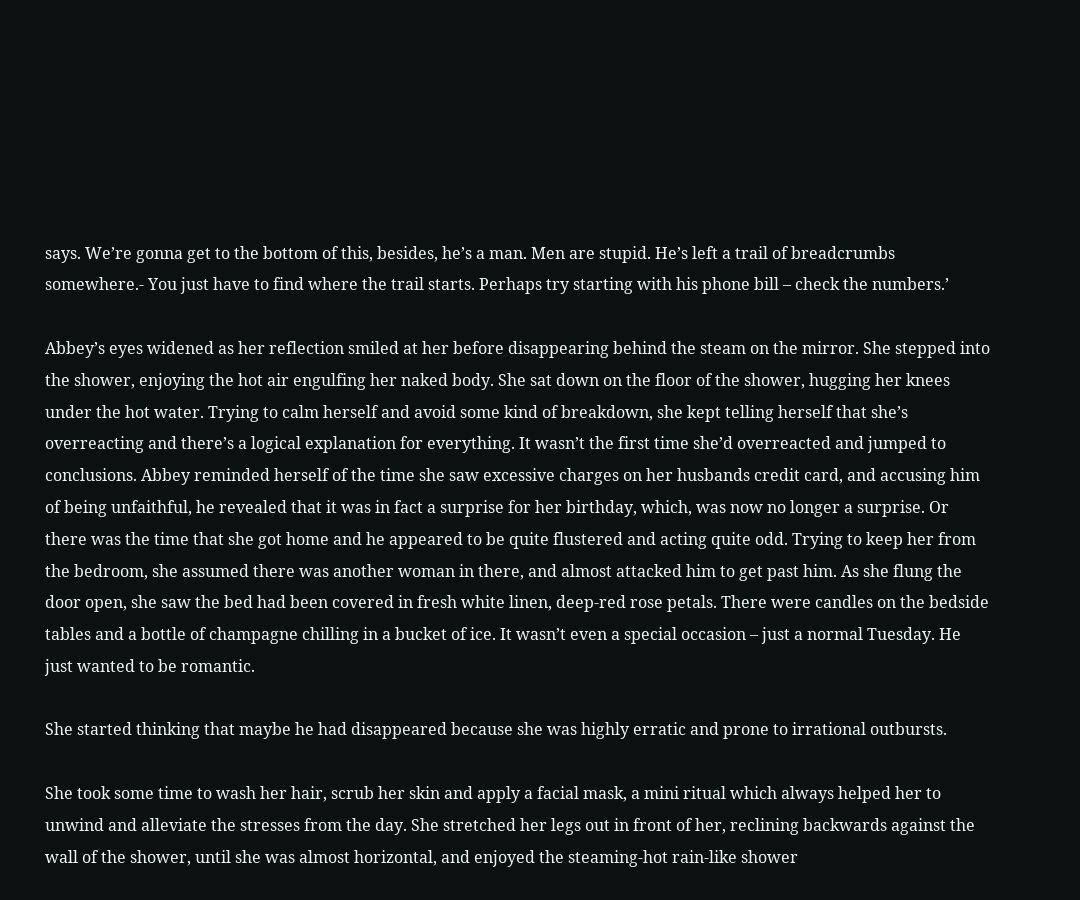says. We’re gonna get to the bottom of this, besides, he’s a man. Men are stupid. He’s left a trail of breadcrumbs somewhere.- You just have to find where the trail starts. Perhaps try starting with his phone bill – check the numbers.’

Abbey’s eyes widened as her reflection smiled at her before disappearing behind the steam on the mirror. She stepped into the shower, enjoying the hot air engulfing her naked body. She sat down on the floor of the shower, hugging her knees under the hot water. Trying to calm herself and avoid some kind of breakdown, she kept telling herself that she’s overreacting and there’s a logical explanation for everything. It wasn’t the first time she’d overreacted and jumped to conclusions. Abbey reminded herself of the time she saw excessive charges on her husbands credit card, and accusing him of being unfaithful, he revealed that it was in fact a surprise for her birthday, which, was now no longer a surprise. Or there was the time that she got home and he appeared to be quite flustered and acting quite odd. Trying to keep her from the bedroom, she assumed there was another woman in there, and almost attacked him to get past him. As she flung the door open, she saw the bed had been covered in fresh white linen, deep-red rose petals. There were candles on the bedside tables and a bottle of champagne chilling in a bucket of ice. It wasn’t even a special occasion – just a normal Tuesday. He just wanted to be romantic.

She started thinking that maybe he had disappeared because she was highly erratic and prone to irrational outbursts.

She took some time to wash her hair, scrub her skin and apply a facial mask, a mini ritual which always helped her to unwind and alleviate the stresses from the day. She stretched her legs out in front of her, reclining backwards against the wall of the shower, until she was almost horizontal, and enjoyed the steaming-hot rain-like shower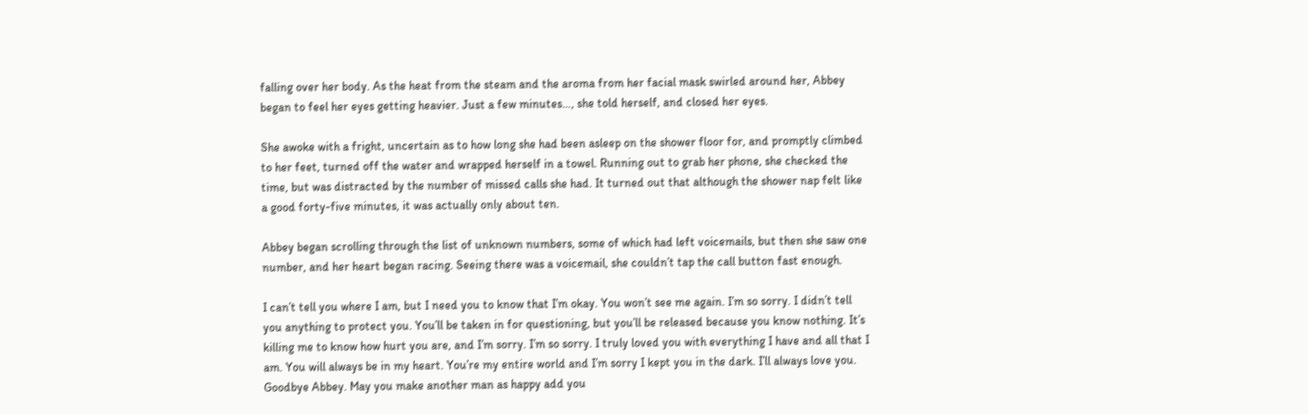falling over her body. As the heat from the steam and the aroma from her facial mask swirled around her, Abbey began to feel her eyes getting heavier. Just a few minutes…, she told herself, and closed her eyes.

She awoke with a fright, uncertain as to how long she had been asleep on the shower floor for, and promptly climbed to her feet, turned off the water and wrapped herself in a towel. Running out to grab her phone, she checked the time, but was distracted by the number of missed calls she had. It turned out that although the shower nap felt like a good forty-five minutes, it was actually only about ten.

Abbey began scrolling through the list of unknown numbers, some of which had left voicemails, but then she saw one number, and her heart began racing. Seeing there was a voicemail, she couldn’t tap the call button fast enough.

I can’t tell you where I am, but I need you to know that I’m okay. You won’t see me again. I’m so sorry. I didn’t tell you anything to protect you. You’ll be taken in for questioning, but you’ll be released because you know nothing. It’s killing me to know how hurt you are, and I’m sorry. I’m so sorry. I truly loved you with everything I have and all that I am. You will always be in my heart. You’re my entire world and I’m sorry I kept you in the dark. I’ll always love you. Goodbye Abbey. May you make another man as happy add you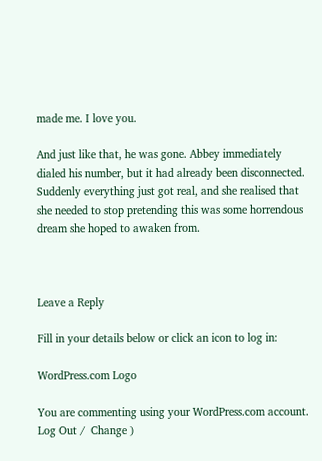made me. I love you.

And just like that, he was gone. Abbey immediately dialed his number, but it had already been disconnected. Suddenly everything just got real, and she realised that she needed to stop pretending this was some horrendous dream she hoped to awaken from.



Leave a Reply

Fill in your details below or click an icon to log in:

WordPress.com Logo

You are commenting using your WordPress.com account. Log Out /  Change )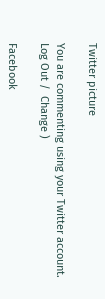Twitter picture

You are commenting using your Twitter account. Log Out /  Change )

Facebook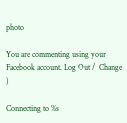photo

You are commenting using your Facebook account. Log Out /  Change )

Connecting to %s